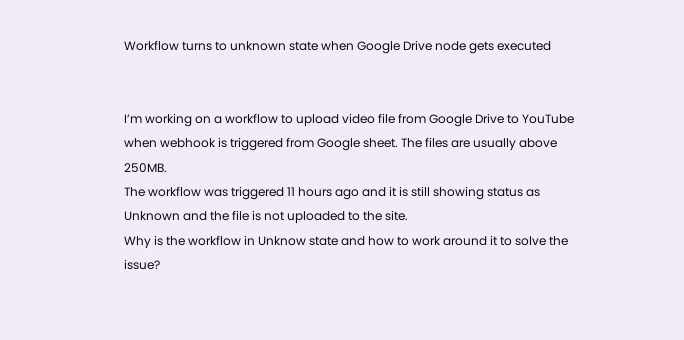Workflow turns to unknown state when Google Drive node gets executed


I’m working on a workflow to upload video file from Google Drive to YouTube when webhook is triggered from Google sheet. The files are usually above 250MB.
The workflow was triggered 11 hours ago and it is still showing status as Unknown and the file is not uploaded to the site.
Why is the workflow in Unknow state and how to work around it to solve the issue?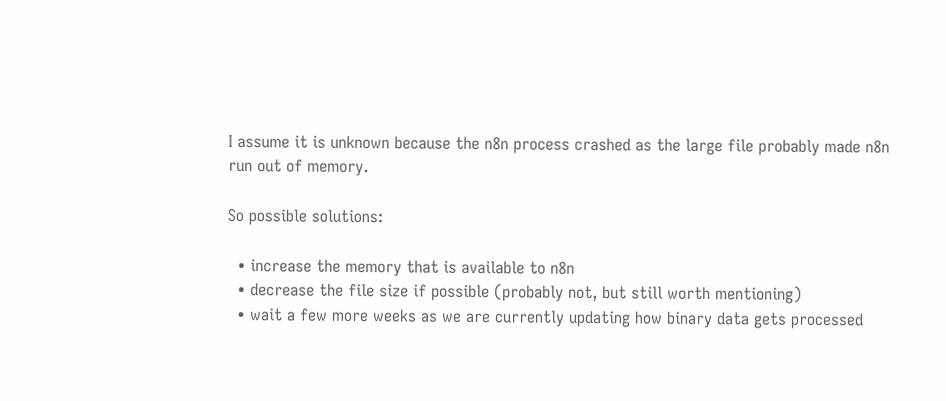I assume it is unknown because the n8n process crashed as the large file probably made n8n run out of memory.

So possible solutions:

  • increase the memory that is available to n8n
  • decrease the file size if possible (probably not, but still worth mentioning)
  • wait a few more weeks as we are currently updating how binary data gets processed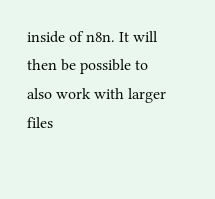inside of n8n. It will then be possible to also work with larger files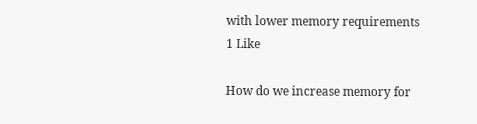with lower memory requirements
1 Like

How do we increase memory for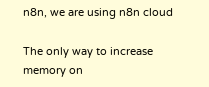n8n, we are using n8n cloud

The only way to increase memory on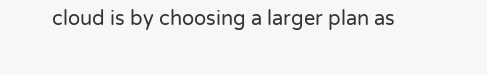cloud is by choosing a larger plan as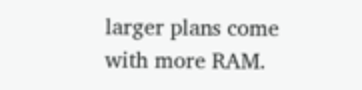larger plans come with more RAM.